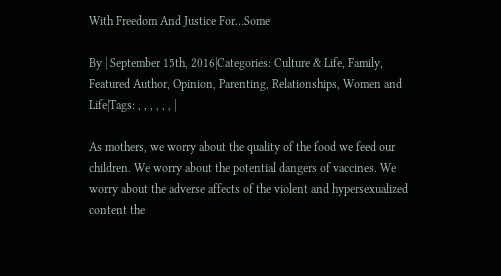With Freedom And Justice For…Some

By | September 15th, 2016|Categories: Culture & Life, Family, Featured Author, Opinion, Parenting, Relationships, Women and Life|Tags: , , , , , , |

As mothers, we worry about the quality of the food we feed our children. We worry about the potential dangers of vaccines. We worry about the adverse affects of the violent and hypersexualized content the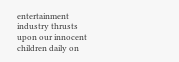entertainment industry thrusts upon our innocent children daily on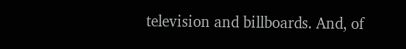television and billboards. And, of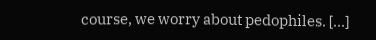course, we worry about pedophiles. [...]